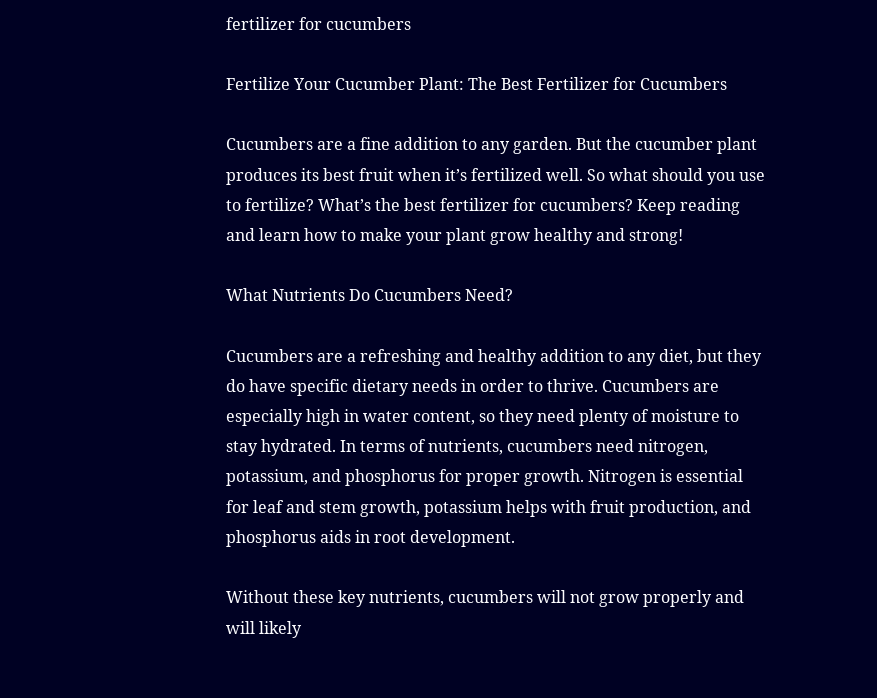fertilizer for cucumbers

Fertilize Your Cucumber Plant: The Best Fertilizer for Cucumbers

Cucumbers are a fine addition to any garden. But the cucumber plant produces its best fruit when it’s fertilized well. So what should you use to fertilize? What’s the best fertilizer for cucumbers? Keep reading and learn how to make your plant grow healthy and strong!

What Nutrients Do Cucumbers Need?

Cucumbers are a refreshing and healthy addition to any diet, but they do have specific dietary needs in order to thrive. Cucumbers are especially high in water content, so they need plenty of moisture to stay hydrated. In terms of nutrients, cucumbers need nitrogen, potassium, and phosphorus for proper growth. Nitrogen is essential for leaf and stem growth, potassium helps with fruit production, and phosphorus aids in root development.

Without these key nutrients, cucumbers will not grow properly and will likely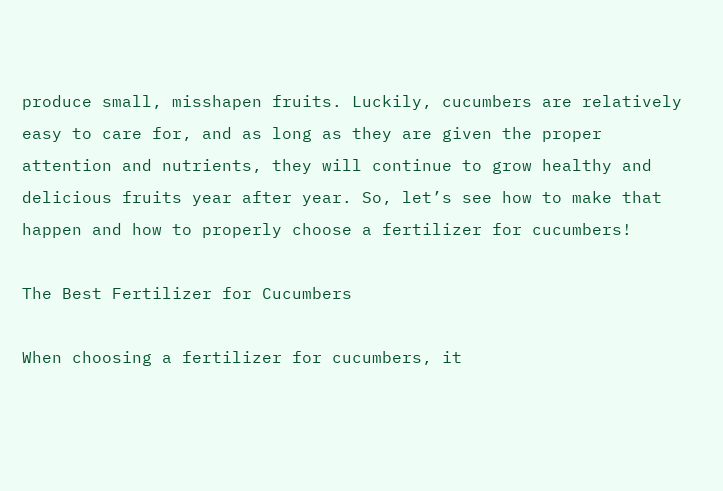produce small, misshapen fruits. Luckily, cucumbers are relatively easy to care for, and as long as they are given the proper attention and nutrients, they will continue to grow healthy and delicious fruits year after year. So, let’s see how to make that happen and how to properly choose a fertilizer for cucumbers!

The Best Fertilizer for Cucumbers

When choosing a fertilizer for cucumbers, it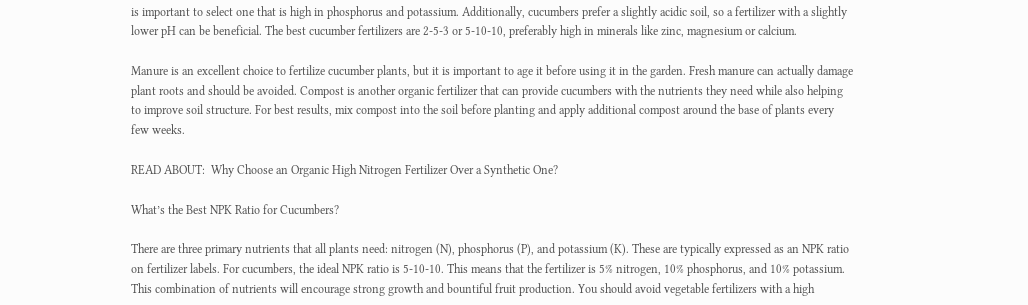is important to select one that is high in phosphorus and potassium. Additionally, cucumbers prefer a slightly acidic soil, so a fertilizer with a slightly lower pH can be beneficial. The best cucumber fertilizers are 2-5-3 or 5-10-10, preferably high in minerals like zinc, magnesium or calcium.

Manure is an excellent choice to fertilize cucumber plants, but it is important to age it before using it in the garden. Fresh manure can actually damage plant roots and should be avoided. Compost is another organic fertilizer that can provide cucumbers with the nutrients they need while also helping to improve soil structure. For best results, mix compost into the soil before planting and apply additional compost around the base of plants every few weeks.

READ ABOUT:  Why Choose an Organic High Nitrogen Fertilizer Over a Synthetic One?

What’s the Best NPK Ratio for Cucumbers?

There are three primary nutrients that all plants need: nitrogen (N), phosphorus (P), and potassium (K). These are typically expressed as an NPK ratio on fertilizer labels. For cucumbers, the ideal NPK ratio is 5-10-10. This means that the fertilizer is 5% nitrogen, 10% phosphorus, and 10% potassium. This combination of nutrients will encourage strong growth and bountiful fruit production. You should avoid vegetable fertilizers with a high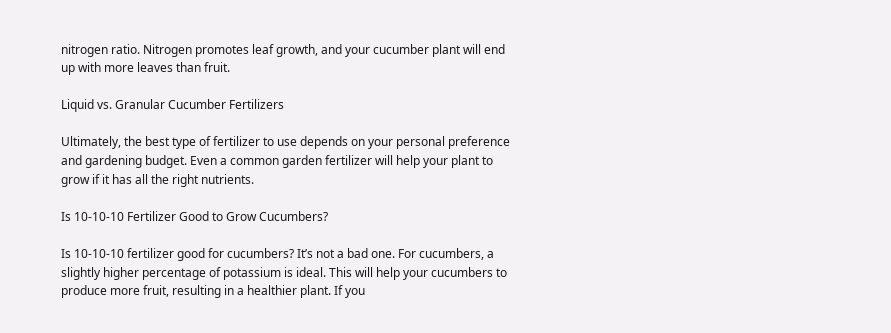nitrogen ratio. Nitrogen promotes leaf growth, and your cucumber plant will end up with more leaves than fruit.

Liquid vs. Granular Cucumber Fertilizers

Ultimately, the best type of fertilizer to use depends on your personal preference and gardening budget. Even a common garden fertilizer will help your plant to grow if it has all the right nutrients.

Is 10-10-10 Fertilizer Good to Grow Cucumbers?

Is 10-10-10 fertilizer good for cucumbers? It’s not a bad one. For cucumbers, a slightly higher percentage of potassium is ideal. This will help your cucumbers to produce more fruit, resulting in a healthier plant. If you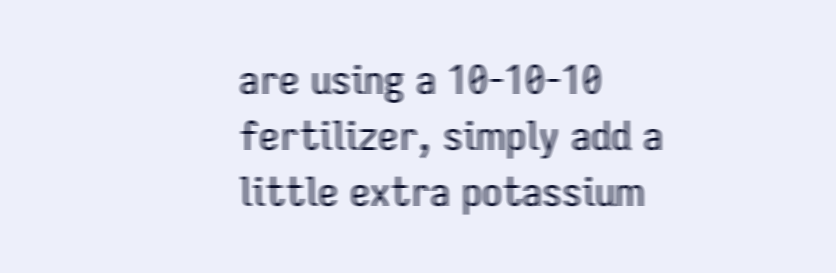are using a 10-10-10 fertilizer, simply add a little extra potassium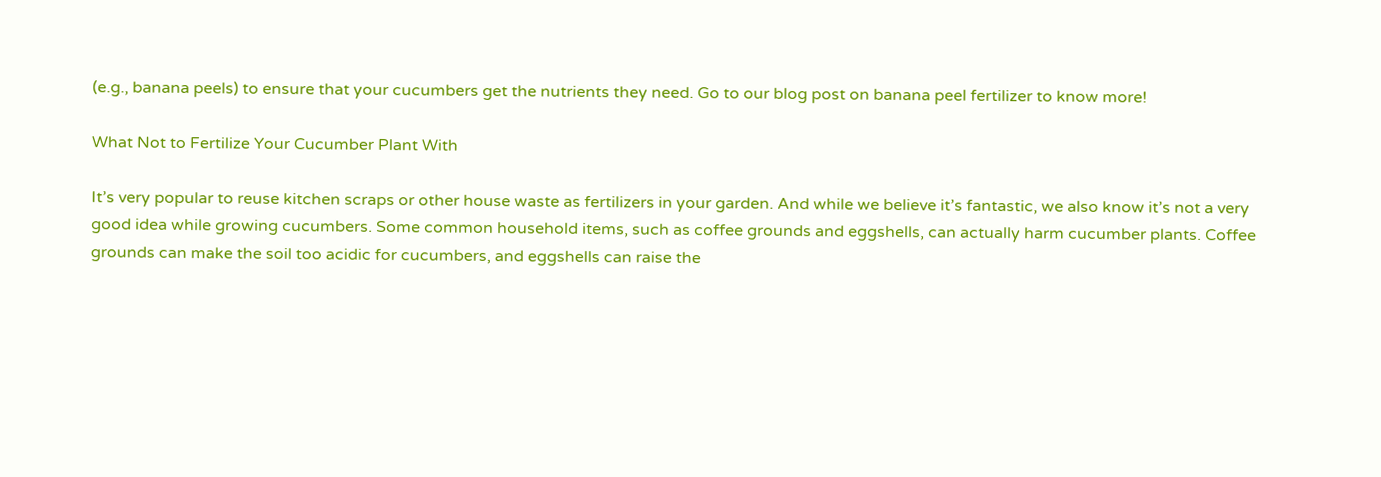(e.g., banana peels) to ensure that your cucumbers get the nutrients they need. Go to our blog post on banana peel fertilizer to know more!

What Not to Fertilize Your Cucumber Plant With

It’s very popular to reuse kitchen scraps or other house waste as fertilizers in your garden. And while we believe it’s fantastic, we also know it’s not a very good idea while growing cucumbers. Some common household items, such as coffee grounds and eggshells, can actually harm cucumber plants. Coffee grounds can make the soil too acidic for cucumbers, and eggshells can raise the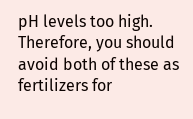pH levels too high. Therefore, you should avoid both of these as fertilizers for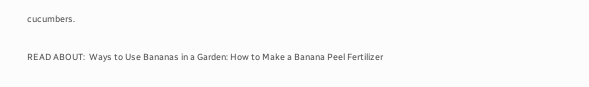cucumbers.

READ ABOUT:  Ways to Use Bananas in a Garden: How to Make a Banana Peel Fertilizer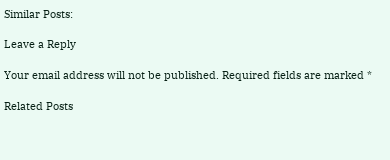Similar Posts:

Leave a Reply

Your email address will not be published. Required fields are marked *

Related Posts